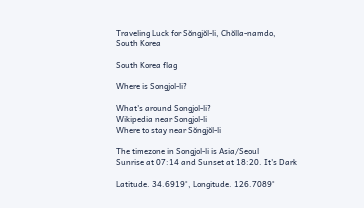Traveling Luck for Sŏngjŏl-li, Chŏlla-namdo, South Korea

South Korea flag

Where is Songjol-li?

What's around Songjol-li?
Wikipedia near Songjol-li
Where to stay near Sŏngjŏl-li

The timezone in Songjol-li is Asia/Seoul
Sunrise at 07:14 and Sunset at 18:20. It's Dark

Latitude. 34.6919°, Longitude. 126.7089°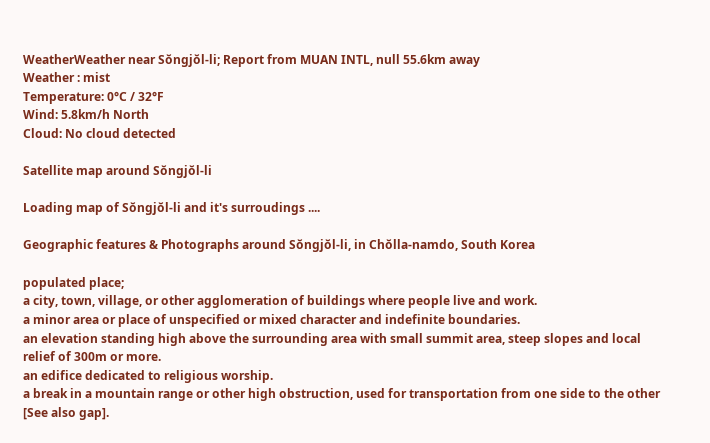WeatherWeather near Sŏngjŏl-li; Report from MUAN INTL, null 55.6km away
Weather : mist
Temperature: 0°C / 32°F
Wind: 5.8km/h North
Cloud: No cloud detected

Satellite map around Sŏngjŏl-li

Loading map of Sŏngjŏl-li and it's surroudings ....

Geographic features & Photographs around Sŏngjŏl-li, in Chŏlla-namdo, South Korea

populated place;
a city, town, village, or other agglomeration of buildings where people live and work.
a minor area or place of unspecified or mixed character and indefinite boundaries.
an elevation standing high above the surrounding area with small summit area, steep slopes and local relief of 300m or more.
an edifice dedicated to religious worship.
a break in a mountain range or other high obstruction, used for transportation from one side to the other [See also gap].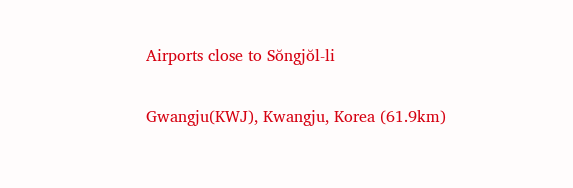Airports close to Sŏngjŏl-li

Gwangju(KWJ), Kwangju, Korea (61.9km)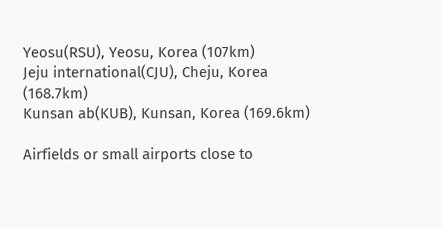Yeosu(RSU), Yeosu, Korea (107km)
Jeju international(CJU), Cheju, Korea (168.7km)
Kunsan ab(KUB), Kunsan, Korea (169.6km)

Airfields or small airports close to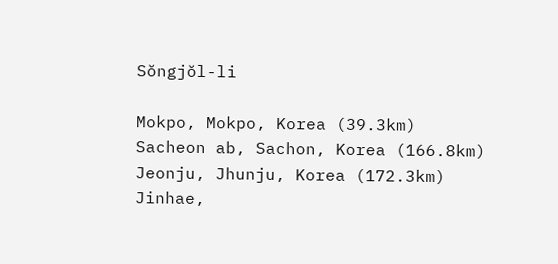Sŏngjŏl-li

Mokpo, Mokpo, Korea (39.3km)
Sacheon ab, Sachon, Korea (166.8km)
Jeonju, Jhunju, Korea (172.3km)
Jinhae,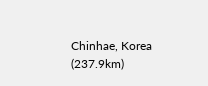Chinhae, Korea (237.9km)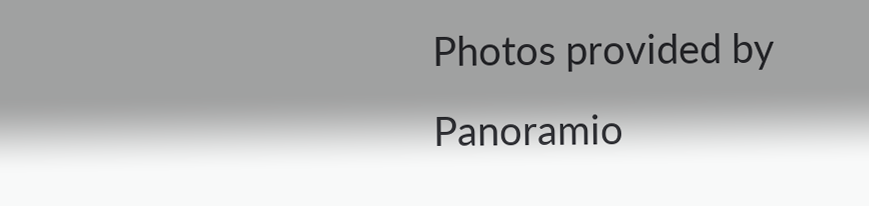Photos provided by Panoramio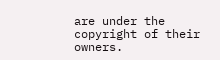are under the copyright of their owners.